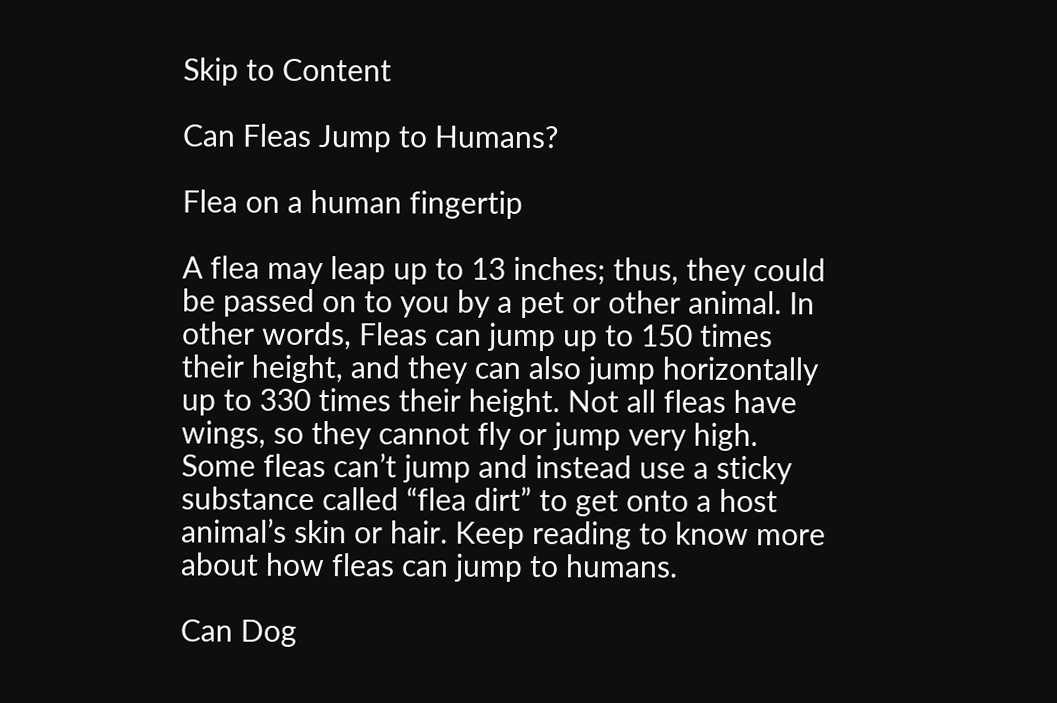Skip to Content

Can Fleas Jump to Humans?

Flea on a human fingertip

A flea may leap up to 13 inches; thus, they could be passed on to you by a pet or other animal. In other words, Fleas can jump up to 150 times their height, and they can also jump horizontally up to 330 times their height. Not all fleas have wings, so they cannot fly or jump very high. Some fleas can’t jump and instead use a sticky substance called “flea dirt” to get onto a host animal’s skin or hair. Keep reading to know more about how fleas can jump to humans.

Can Dog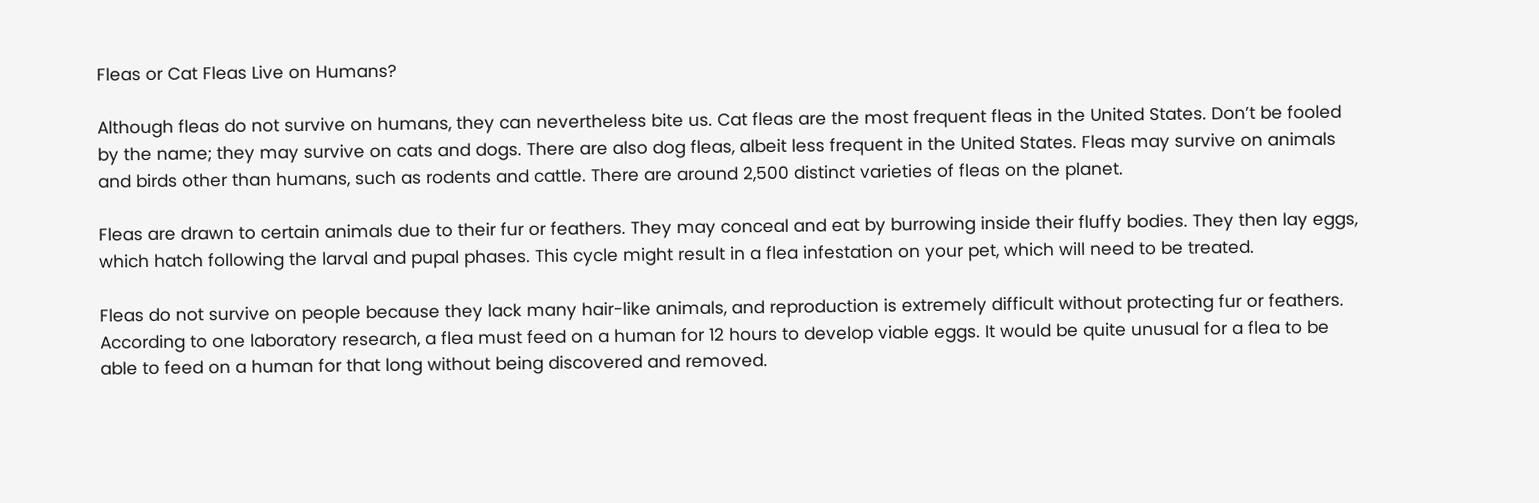Fleas or Cat Fleas Live on Humans?

Although fleas do not survive on humans, they can nevertheless bite us. Cat fleas are the most frequent fleas in the United States. Don’t be fooled by the name; they may survive on cats and dogs. There are also dog fleas, albeit less frequent in the United States. Fleas may survive on animals and birds other than humans, such as rodents and cattle. There are around 2,500 distinct varieties of fleas on the planet.

Fleas are drawn to certain animals due to their fur or feathers. They may conceal and eat by burrowing inside their fluffy bodies. They then lay eggs, which hatch following the larval and pupal phases. This cycle might result in a flea infestation on your pet, which will need to be treated.

Fleas do not survive on people because they lack many hair-like animals, and reproduction is extremely difficult without protecting fur or feathers. According to one laboratory research, a flea must feed on a human for 12 hours to develop viable eggs. It would be quite unusual for a flea to be able to feed on a human for that long without being discovered and removed.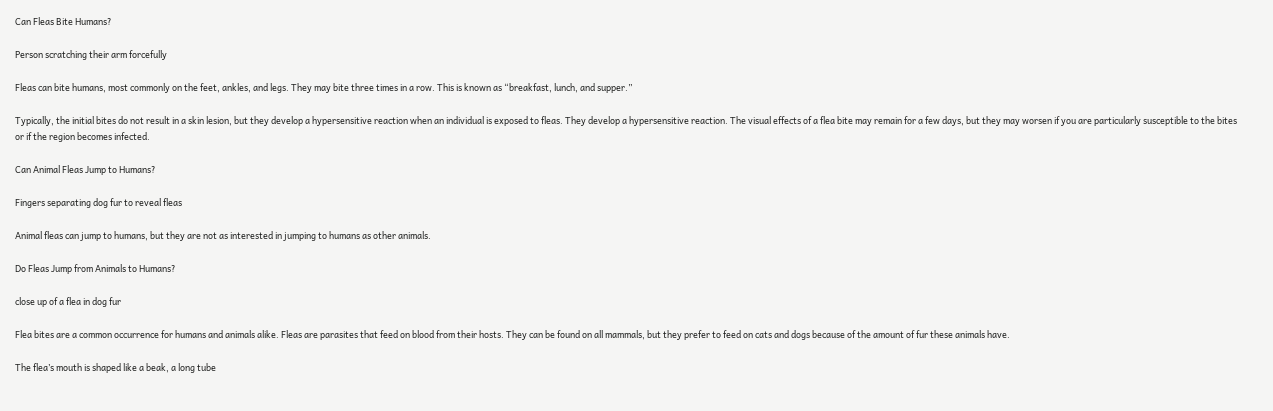Can Fleas Bite Humans?

Person scratching their arm forcefully

Fleas can bite humans, most commonly on the feet, ankles, and legs. They may bite three times in a row. This is known as “breakfast, lunch, and supper.”

Typically, the initial bites do not result in a skin lesion, but they develop a hypersensitive reaction when an individual is exposed to fleas. They develop a hypersensitive reaction. The visual effects of a flea bite may remain for a few days, but they may worsen if you are particularly susceptible to the bites or if the region becomes infected.

Can Animal Fleas Jump to Humans?

Fingers separating dog fur to reveal fleas

Animal fleas can jump to humans, but they are not as interested in jumping to humans as other animals.

Do Fleas Jump from Animals to Humans?

close up of a flea in dog fur

Flea bites are a common occurrence for humans and animals alike. Fleas are parasites that feed on blood from their hosts. They can be found on all mammals, but they prefer to feed on cats and dogs because of the amount of fur these animals have.

The flea’s mouth is shaped like a beak, a long tube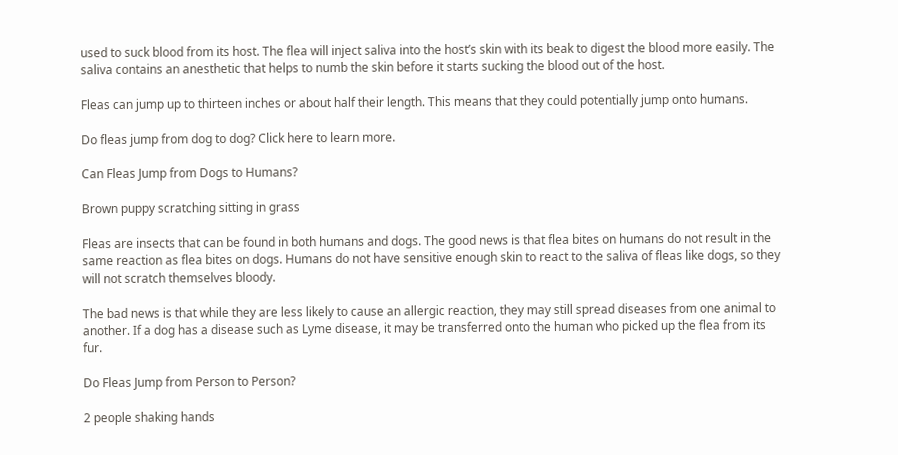used to suck blood from its host. The flea will inject saliva into the host’s skin with its beak to digest the blood more easily. The saliva contains an anesthetic that helps to numb the skin before it starts sucking the blood out of the host.

Fleas can jump up to thirteen inches or about half their length. This means that they could potentially jump onto humans.

Do fleas jump from dog to dog? Click here to learn more.

Can Fleas Jump from Dogs to Humans?

Brown puppy scratching sitting in grass

Fleas are insects that can be found in both humans and dogs. The good news is that flea bites on humans do not result in the same reaction as flea bites on dogs. Humans do not have sensitive enough skin to react to the saliva of fleas like dogs, so they will not scratch themselves bloody.

The bad news is that while they are less likely to cause an allergic reaction, they may still spread diseases from one animal to another. If a dog has a disease such as Lyme disease, it may be transferred onto the human who picked up the flea from its fur.

Do Fleas Jump from Person to Person?

2 people shaking hands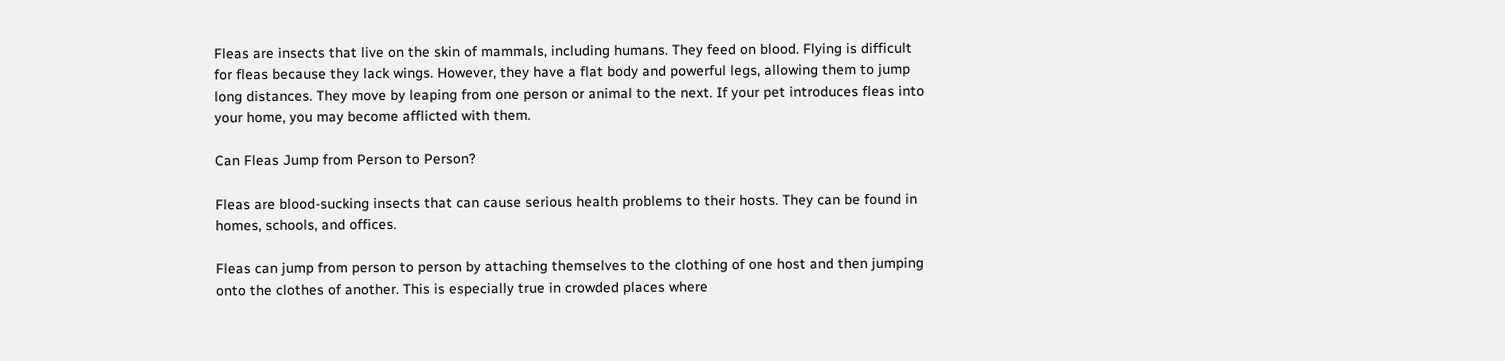Fleas are insects that live on the skin of mammals, including humans. They feed on blood. Flying is difficult for fleas because they lack wings. However, they have a flat body and powerful legs, allowing them to jump long distances. They move by leaping from one person or animal to the next. If your pet introduces fleas into your home, you may become afflicted with them.

Can Fleas Jump from Person to Person?

Fleas are blood-sucking insects that can cause serious health problems to their hosts. They can be found in homes, schools, and offices.

Fleas can jump from person to person by attaching themselves to the clothing of one host and then jumping onto the clothes of another. This is especially true in crowded places where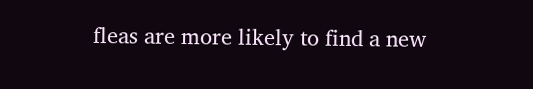fleas are more likely to find a new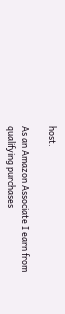host.

As an Amazon Associate I earn from qualifying purchases